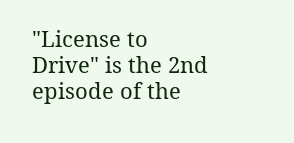"License to Drive" is the 2nd episode of the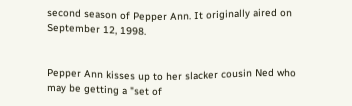second season of Pepper Ann. It originally aired on September 12, 1998.


Pepper Ann kisses up to her slacker cousin Ned who may be getting a "set of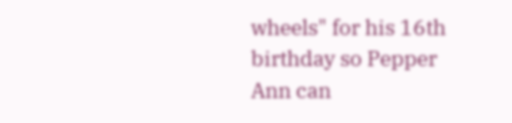wheels" for his 16th birthday so Pepper Ann can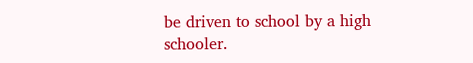be driven to school by a high schooler.